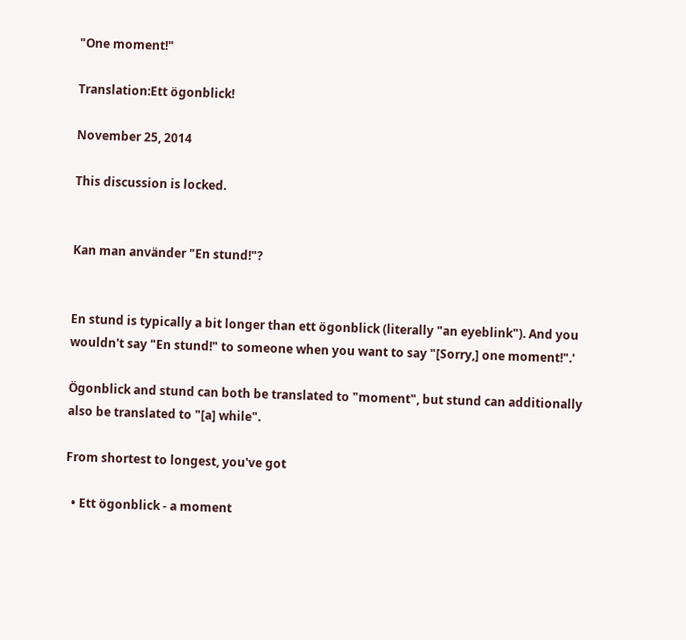"One moment!"

Translation:Ett ögonblick!

November 25, 2014

This discussion is locked.


Kan man använder "En stund!"?


En stund is typically a bit longer than ett ögonblick (literally "an eyeblink"). And you wouldn't say "En stund!" to someone when you want to say "[Sorry,] one moment!".'

Ögonblick and stund can both be translated to "moment", but stund can additionally also be translated to "[a] while".

From shortest to longest, you've got

  • Ett ögonblick - a moment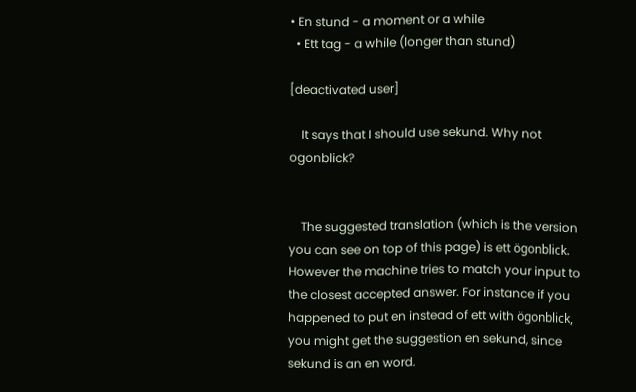• En stund - a moment or a while
  • Ett tag - a while (longer than stund)

[deactivated user]

    It says that I should use sekund. Why not ogonblick?


    The suggested translation (which is the version you can see on top of this page) is ett ögonblick. However the machine tries to match your input to the closest accepted answer. For instance if you happened to put en instead of ett with ögonblick, you might get the suggestion en sekund, since sekund is an en word.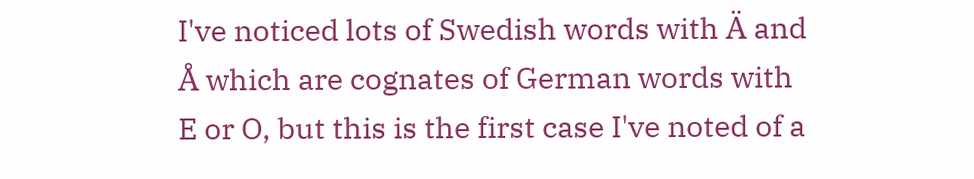I've noticed lots of Swedish words with Ä and Å which are cognates of German words with E or O, but this is the first case I've noted of a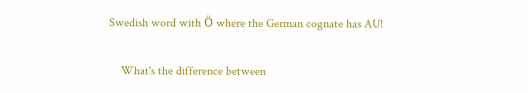Swedish word with Ö where the German cognate has AU!


    What's the difference between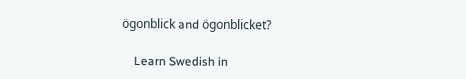ögonblick and ögonblicket?

    Learn Swedish in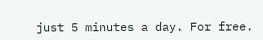just 5 minutes a day. For free.